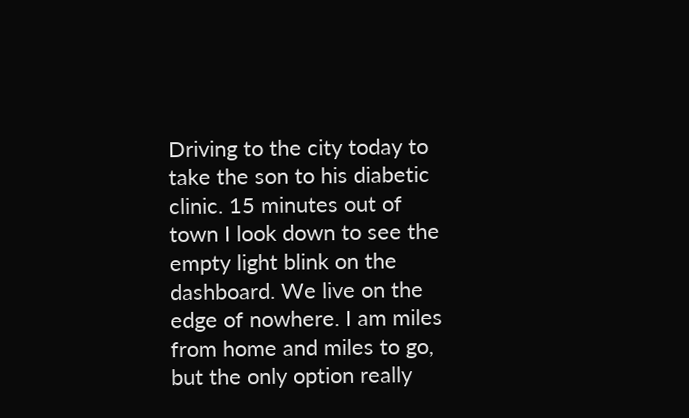Driving to the city today to take the son to his diabetic clinic. 15 minutes out of town I look down to see the empty light blink on the dashboard. We live on the edge of nowhere. I am miles from home and miles to go, but the only option really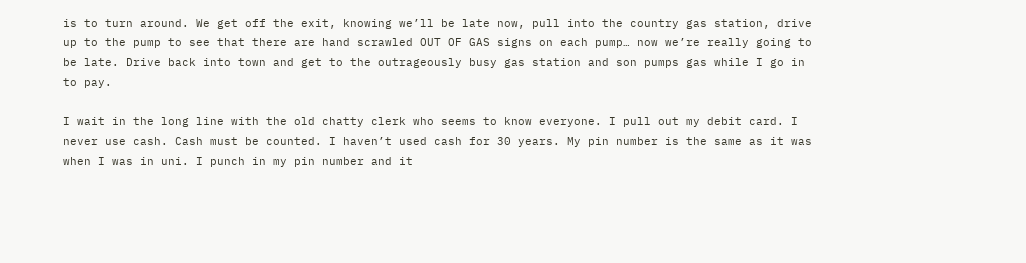is to turn around. We get off the exit, knowing we’ll be late now, pull into the country gas station, drive up to the pump to see that there are hand scrawled OUT OF GAS signs on each pump… now we’re really going to be late. Drive back into town and get to the outrageously busy gas station and son pumps gas while I go in to pay.

I wait in the long line with the old chatty clerk who seems to know everyone. I pull out my debit card. I never use cash. Cash must be counted. I haven’t used cash for 30 years. My pin number is the same as it was when I was in uni. I punch in my pin number and it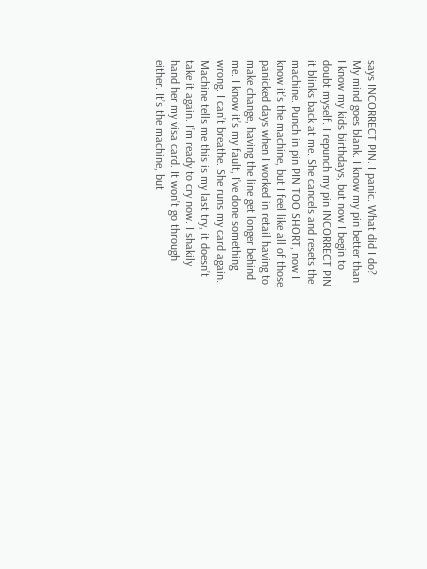says INCORRECT PIN. I panic. What did I do? My mind goes blank. I know my pin better than I know my kids birthdays, but now I begin to doubt myself. I repunch my pin INCORRECT PIN it blinks back at me. She cancels and resets the machine. Punch in pin PIN TOO SHORT, now I know it’s the machine, but I feel like all of those panicked days when I worked in retail having to make change, having the line get longer behind me. I know it’s my fault, I’ve done something wrong. I can’t breathe. She runs my card again. Machine tells me this is my last try, it doesn’t take it again. I’m ready to cry now. I shakily hand her my visa card. It won’t go through either. It’s the machine, but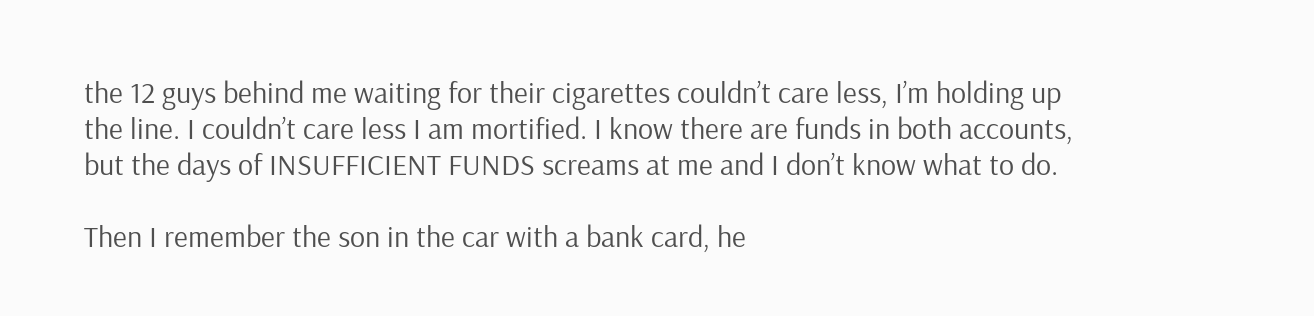the 12 guys behind me waiting for their cigarettes couldn’t care less, I’m holding up the line. I couldn’t care less I am mortified. I know there are funds in both accounts, but the days of INSUFFICIENT FUNDS screams at me and I don’t know what to do.

Then I remember the son in the car with a bank card, he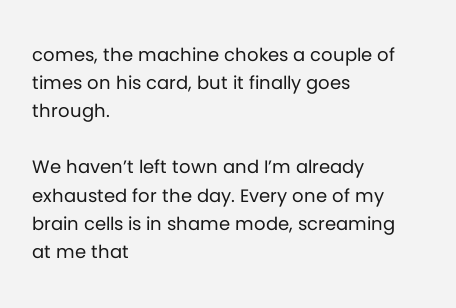comes, the machine chokes a couple of times on his card, but it finally goes through.

We haven’t left town and I’m already exhausted for the day. Every one of my brain cells is in shame mode, screaming at me that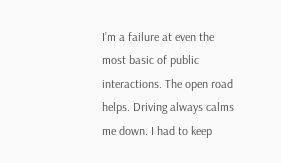I’m a failure at even the most basic of public interactions. The open road helps. Driving always calms me down. I had to keep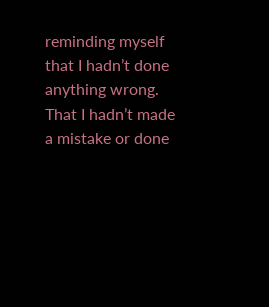reminding myself that I hadn’t done anything wrong. That I hadn’t made a mistake or done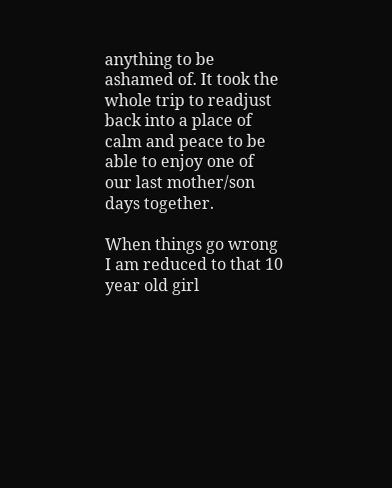anything to be ashamed of. It took the whole trip to readjust back into a place of calm and peace to be able to enjoy one of our last mother/son days together.

When things go wrong I am reduced to that 10 year old girl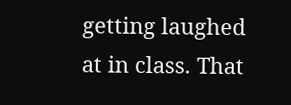getting laughed at in class. That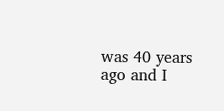was 40 years ago and I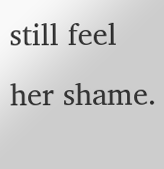still feel her shame.